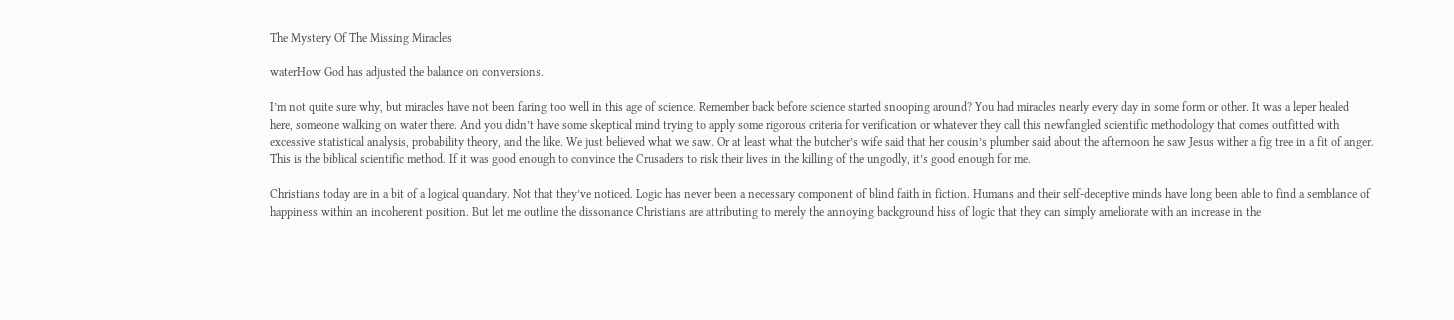The Mystery Of The Missing Miracles

waterHow God has adjusted the balance on conversions.

I’m not quite sure why, but miracles have not been faring too well in this age of science. Remember back before science started snooping around? You had miracles nearly every day in some form or other. It was a leper healed here, someone walking on water there. And you didn’t have some skeptical mind trying to apply some rigorous criteria for verification or whatever they call this newfangled scientific methodology that comes outfitted with excessive statistical analysis, probability theory, and the like. We just believed what we saw. Or at least what the butcher’s wife said that her cousin’s plumber said about the afternoon he saw Jesus wither a fig tree in a fit of anger. This is the biblical scientific method. If it was good enough to convince the Crusaders to risk their lives in the killing of the ungodly, it’s good enough for me.

Christians today are in a bit of a logical quandary. Not that they’ve noticed. Logic has never been a necessary component of blind faith in fiction. Humans and their self-deceptive minds have long been able to find a semblance of happiness within an incoherent position. But let me outline the dissonance Christians are attributing to merely the annoying background hiss of logic that they can simply ameliorate with an increase in the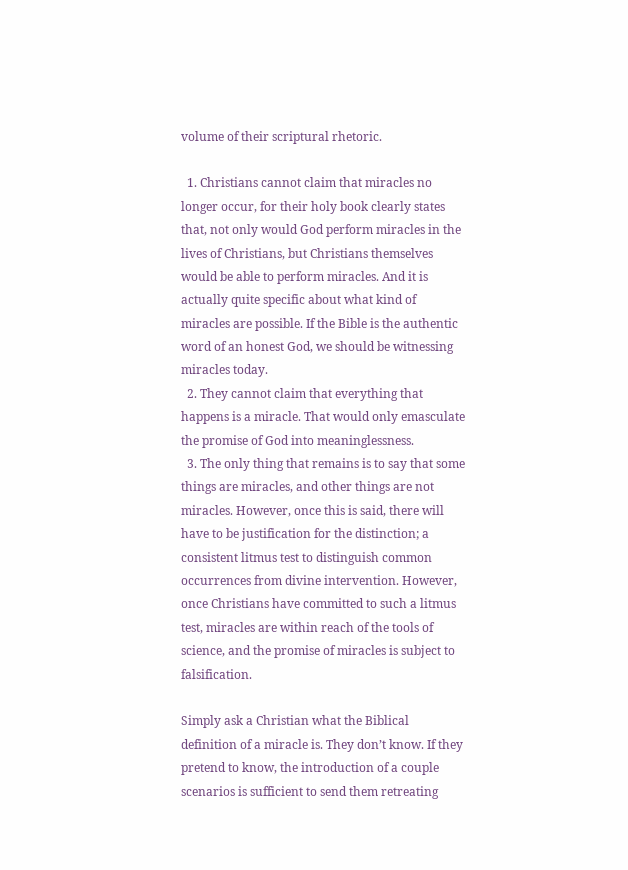volume of their scriptural rhetoric.

  1. Christians cannot claim that miracles no longer occur, for their holy book clearly states that, not only would God perform miracles in the lives of Christians, but Christians themselves would be able to perform miracles. And it is actually quite specific about what kind of miracles are possible. If the Bible is the authentic word of an honest God, we should be witnessing miracles today.
  2. They cannot claim that everything that happens is a miracle. That would only emasculate the promise of God into meaninglessness.
  3. The only thing that remains is to say that some things are miracles, and other things are not miracles. However, once this is said, there will have to be justification for the distinction; a consistent litmus test to distinguish common occurrences from divine intervention. However, once Christians have committed to such a litmus test, miracles are within reach of the tools of science, and the promise of miracles is subject to falsification.

Simply ask a Christian what the Biblical definition of a miracle is. They don’t know. If they pretend to know, the introduction of a couple scenarios is sufficient to send them retreating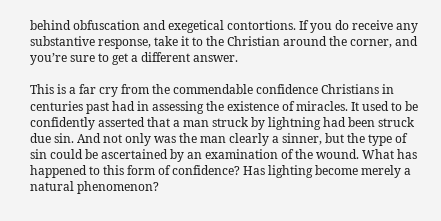behind obfuscation and exegetical contortions. If you do receive any substantive response, take it to the Christian around the corner, and you’re sure to get a different answer.

This is a far cry from the commendable confidence Christians in centuries past had in assessing the existence of miracles. It used to be confidently asserted that a man struck by lightning had been struck due sin. And not only was the man clearly a sinner, but the type of sin could be ascertained by an examination of the wound. What has happened to this form of confidence? Has lighting become merely a natural phenomenon?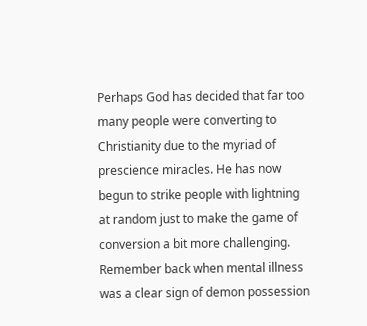Perhaps God has decided that far too many people were converting to Christianity due to the myriad of prescience miracles. He has now begun to strike people with lightning at random just to make the game of conversion a bit more challenging. Remember back when mental illness was a clear sign of demon possession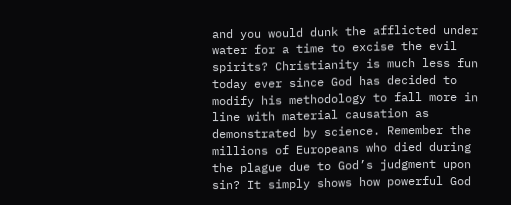and you would dunk the afflicted under water for a time to excise the evil spirits? Christianity is much less fun today ever since God has decided to modify his methodology to fall more in line with material causation as demonstrated by science. Remember the millions of Europeans who died during the plague due to God’s judgment upon sin? It simply shows how powerful God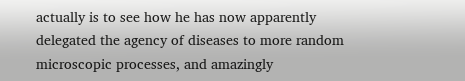actually is to see how he has now apparently delegated the agency of diseases to more random microscopic processes, and amazingly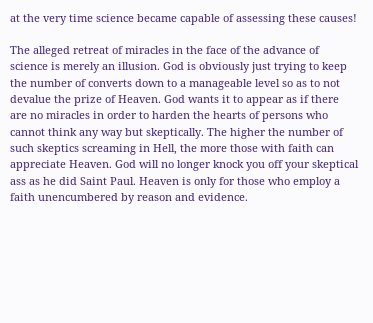at the very time science became capable of assessing these causes!

The alleged retreat of miracles in the face of the advance of science is merely an illusion. God is obviously just trying to keep the number of converts down to a manageable level so as to not devalue the prize of Heaven. God wants it to appear as if there are no miracles in order to harden the hearts of persons who cannot think any way but skeptically. The higher the number of such skeptics screaming in Hell, the more those with faith can appreciate Heaven. God will no longer knock you off your skeptical ass as he did Saint Paul. Heaven is only for those who employ a faith unencumbered by reason and evidence.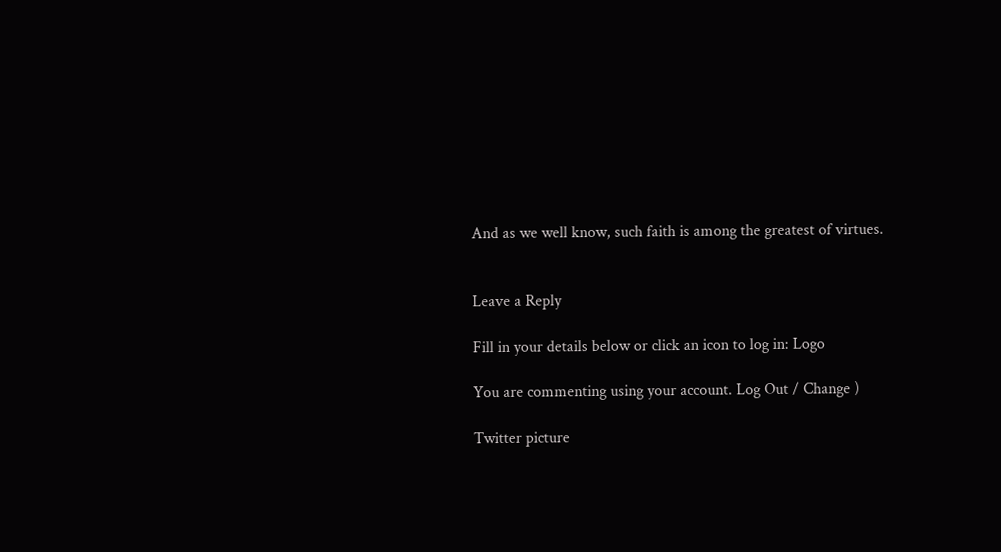And as we well know, such faith is among the greatest of virtues.


Leave a Reply

Fill in your details below or click an icon to log in: Logo

You are commenting using your account. Log Out / Change )

Twitter picture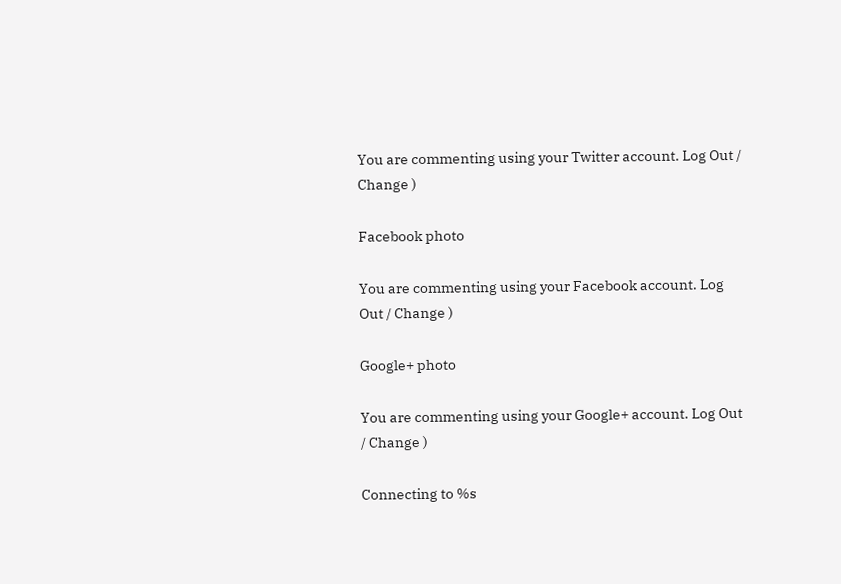You are commenting using your Twitter account. Log Out / Change )

Facebook photo

You are commenting using your Facebook account. Log Out / Change )

Google+ photo

You are commenting using your Google+ account. Log Out / Change )

Connecting to %s